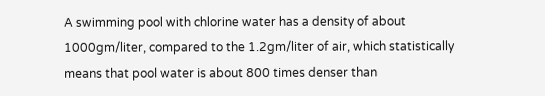A swimming pool with chlorine water has a density of about 1000gm/liter, compared to the 1.2gm/liter of air, which statistically means that pool water is about 800 times denser than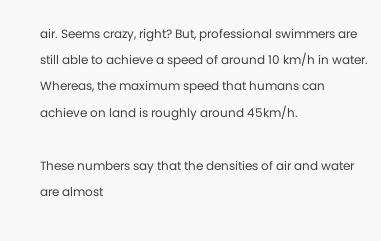air. Seems crazy, right? But, professional swimmers are still able to achieve a speed of around 10 km/h in water. Whereas, the maximum speed that humans can achieve on land is roughly around 45km/h.

These numbers say that the densities of air and water are almost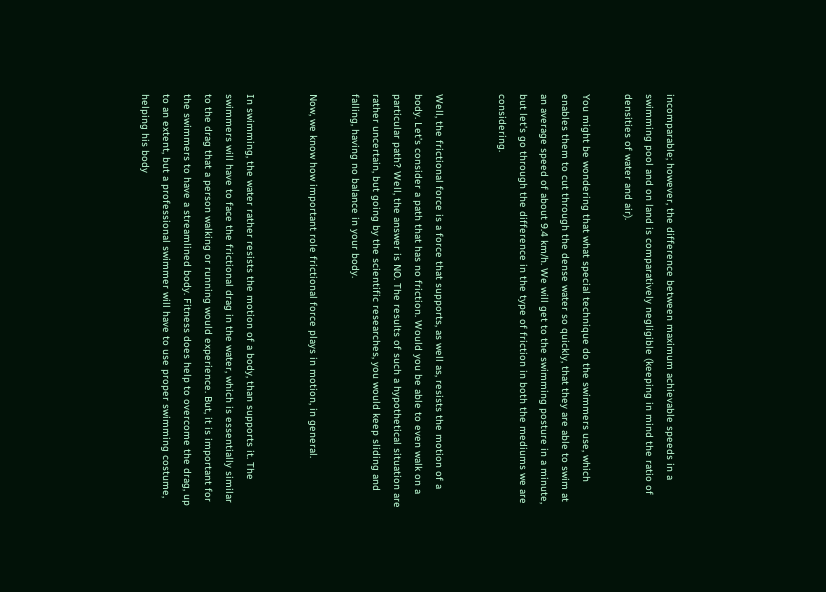incomparable; however, the difference between maximum achievable speeds in a swimming pool and on land is comparatively negligible (keeping in mind the ratio of densities of water and air).

You might be wondering that what special technique do the swimmers use, which enables them to cut through the dense water so quickly, that they are able to swim at an average speed of about 9.4 km/h. We will get to the swimming posture in a minute, but let’s go through the difference in the type of friction in both the mediums we are considering.


Well, the frictional force is a force that supports, as well as, resists the motion of a body. Let’s consider a path that has no friction. Would you be able to even walk on a particular path? Well, the answer is NO. The results of such a hypothetical situation are rather uncertain, but going by the scientific researches, you would keep sliding and falling, having no balance in your body.

Now, we know how important role frictional force plays in motion, in general.


In swimming, the water rather resists the motion of a body, than supports it. The swimmers will have to face the frictional drag in the water, which is essentially similar to the drag that a person walking or running would experience. But, it is important for the swimmers to have a streamlined body. Fitness does help to overcome the drag, up to an extent, but a professional swimmer will have to use proper swimming costume, helping his body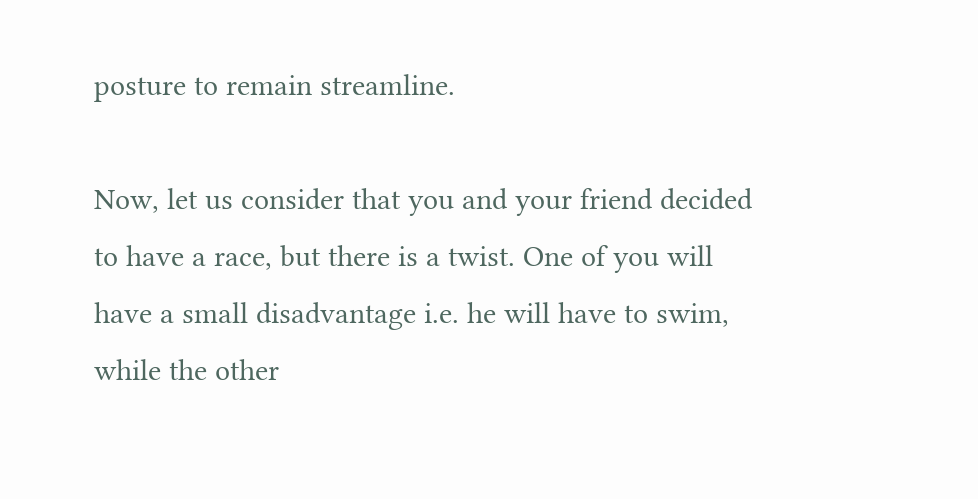posture to remain streamline.

Now, let us consider that you and your friend decided to have a race, but there is a twist. One of you will have a small disadvantage i.e. he will have to swim, while the other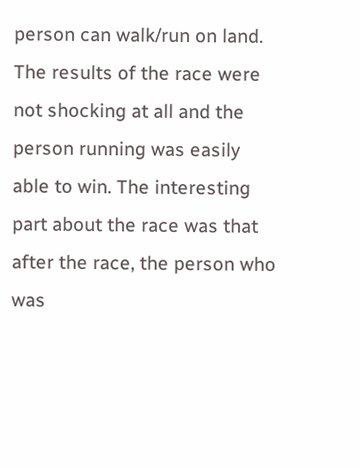person can walk/run on land. The results of the race were not shocking at all and the person running was easily able to win. The interesting part about the race was that after the race, the person who was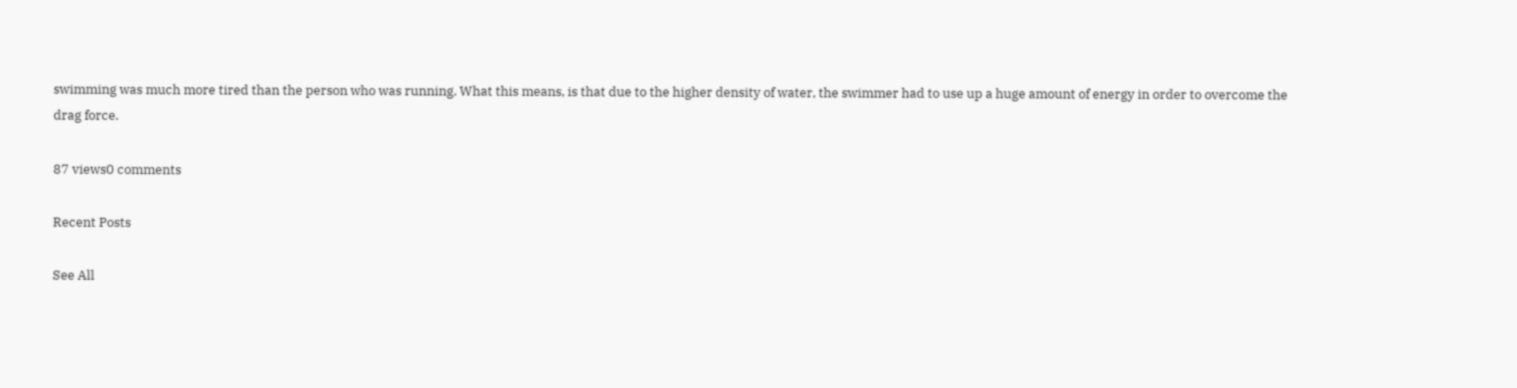swimming was much more tired than the person who was running. What this means, is that due to the higher density of water, the swimmer had to use up a huge amount of energy in order to overcome the drag force.

87 views0 comments

Recent Posts

See All